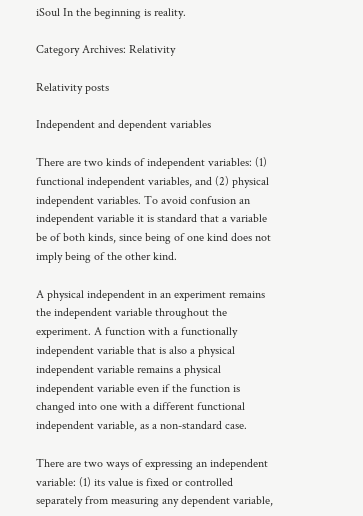iSoul In the beginning is reality.

Category Archives: Relativity

Relativity posts

Independent and dependent variables

There are two kinds of independent variables: (1) functional independent variables, and (2) physical independent variables. To avoid confusion an independent variable it is standard that a variable be of both kinds, since being of one kind does not imply being of the other kind.

A physical independent in an experiment remains the independent variable throughout the experiment. A function with a functionally independent variable that is also a physical independent variable remains a physical independent variable even if the function is changed into one with a different functional independent variable, as a non-standard case.

There are two ways of expressing an independent variable: (1) its value is fixed or controlled separately from measuring any dependent variable,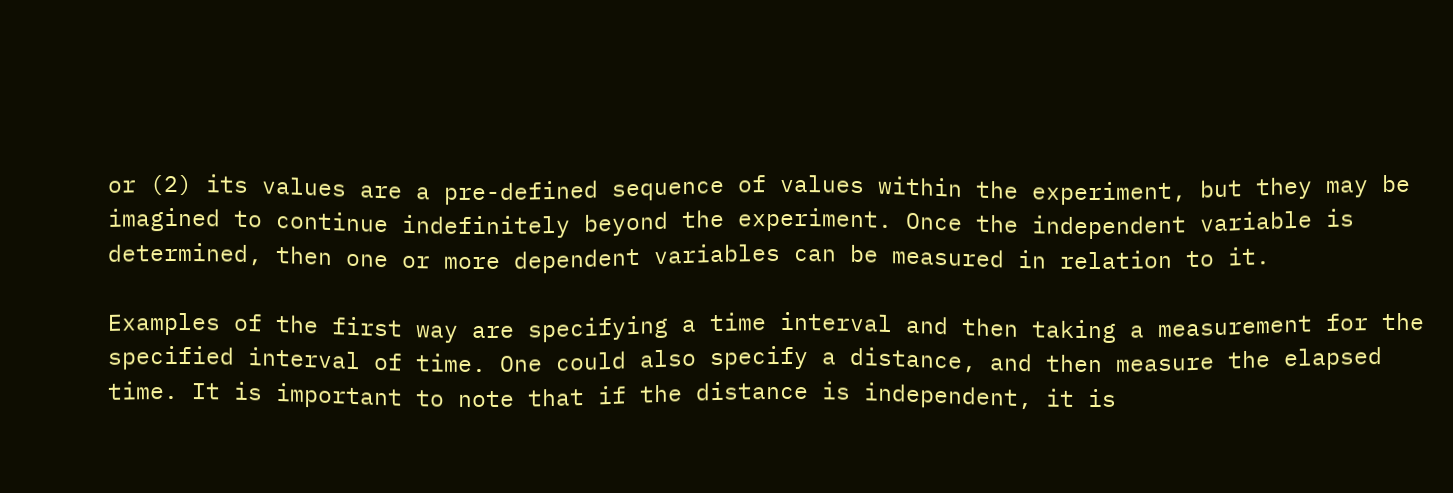or (2) its values are a pre-defined sequence of values within the experiment, but they may be imagined to continue indefinitely beyond the experiment. Once the independent variable is determined, then one or more dependent variables can be measured in relation to it.

Examples of the first way are specifying a time interval and then taking a measurement for the specified interval of time. One could also specify a distance, and then measure the elapsed time. It is important to note that if the distance is independent, it is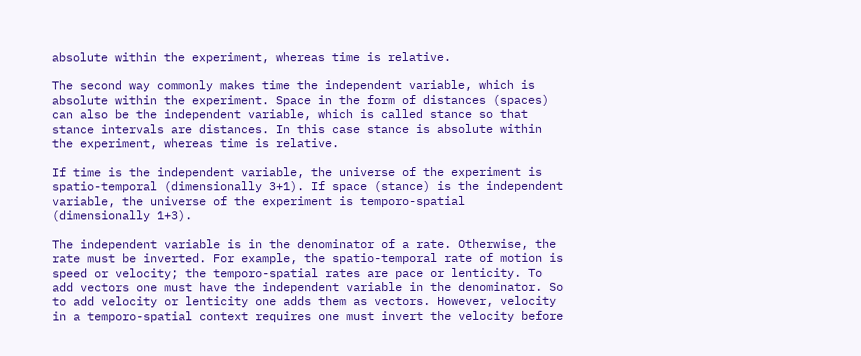absolute within the experiment, whereas time is relative.

The second way commonly makes time the independent variable, which is absolute within the experiment. Space in the form of distances (spaces) can also be the independent variable, which is called stance so that stance intervals are distances. In this case stance is absolute within the experiment, whereas time is relative.

If time is the independent variable, the universe of the experiment is spatio-temporal (dimensionally 3+1). If space (stance) is the independent variable, the universe of the experiment is temporo-spatial (dimensionally 1+3).

The independent variable is in the denominator of a rate. Otherwise, the rate must be inverted. For example, the spatio-temporal rate of motion is speed or velocity; the temporo-spatial rates are pace or lenticity. To add vectors one must have the independent variable in the denominator. So to add velocity or lenticity one adds them as vectors. However, velocity in a temporo-spatial context requires one must invert the velocity before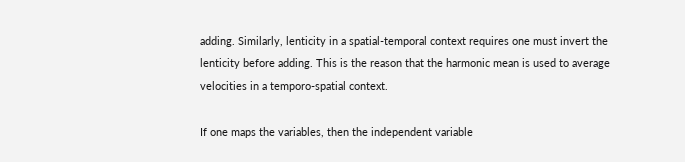adding. Similarly, lenticity in a spatial-temporal context requires one must invert the lenticity before adding. This is the reason that the harmonic mean is used to average velocities in a temporo-spatial context.

If one maps the variables, then the independent variable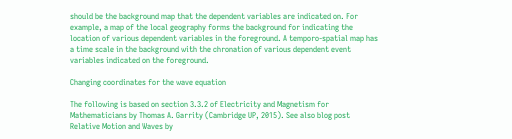should be the background map that the dependent variables are indicated on. For example, a map of the local geography forms the background for indicating the location of various dependent variables in the foreground. A temporo-spatial map has a time scale in the background with the chronation of various dependent event variables indicated on the foreground.

Changing coordinates for the wave equation

The following is based on section 3.3.2 of Electricity and Magnetism for Mathematicians by Thomas A. Garrity (Cambridge UP, 2015). See also blog post Relative Motion and Waves by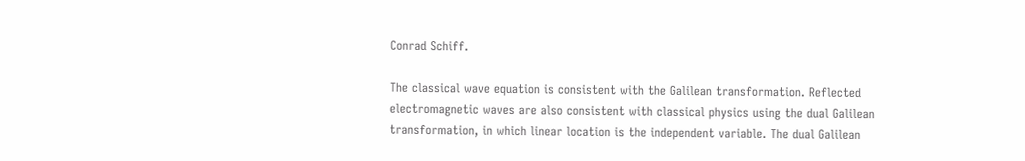Conrad Schiff.

The classical wave equation is consistent with the Galilean transformation. Reflected electromagnetic waves are also consistent with classical physics using the dual Galilean transformation, in which linear location is the independent variable. The dual Galilean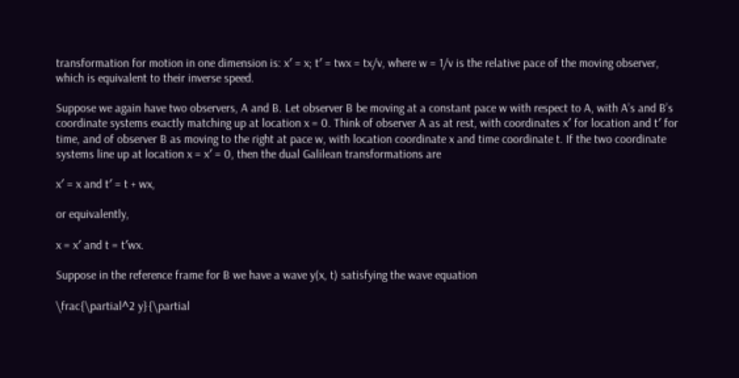transformation for motion in one dimension is: x′ = x; t′ = twx = tx/v, where w = 1/v is the relative pace of the moving observer, which is equivalent to their inverse speed.

Suppose we again have two observers, A and B. Let observer B be moving at a constant pace w with respect to A, with A’s and B’s coordinate systems exactly matching up at location x = 0. Think of observer A as at rest, with coordinates x′ for location and t′ for time, and of observer B as moving to the right at pace w, with location coordinate x and time coordinate t. If the two coordinate systems line up at location x = x′ = 0, then the dual Galilean transformations are

x′ = x and t′ = t + wx,

or equivalently,

x = x′ and t = t′wx.

Suppose in the reference frame for B we have a wave y(x, t) satisfying the wave equation

\frac{\partial^2 y}{\partial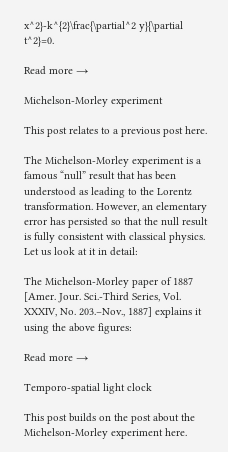x^2}-k^{2}\frac{\partial^2 y}{\partial t^2}=0.

Read more →

Michelson-Morley experiment

This post relates to a previous post here.

The Michelson-Morley experiment is a famous “null” result that has been understood as leading to the Lorentz transformation. However, an elementary error has persisted so that the null result is fully consistent with classical physics. Let us look at it in detail:

The Michelson-Morley paper of 1887 [Amer. Jour. Sci.-Third Series, Vol. XXXIV, No. 203.–Nov., 1887] explains it using the above figures:

Read more →

Temporo-spatial light clock

This post builds on the post about the Michelson-Morley experiment here.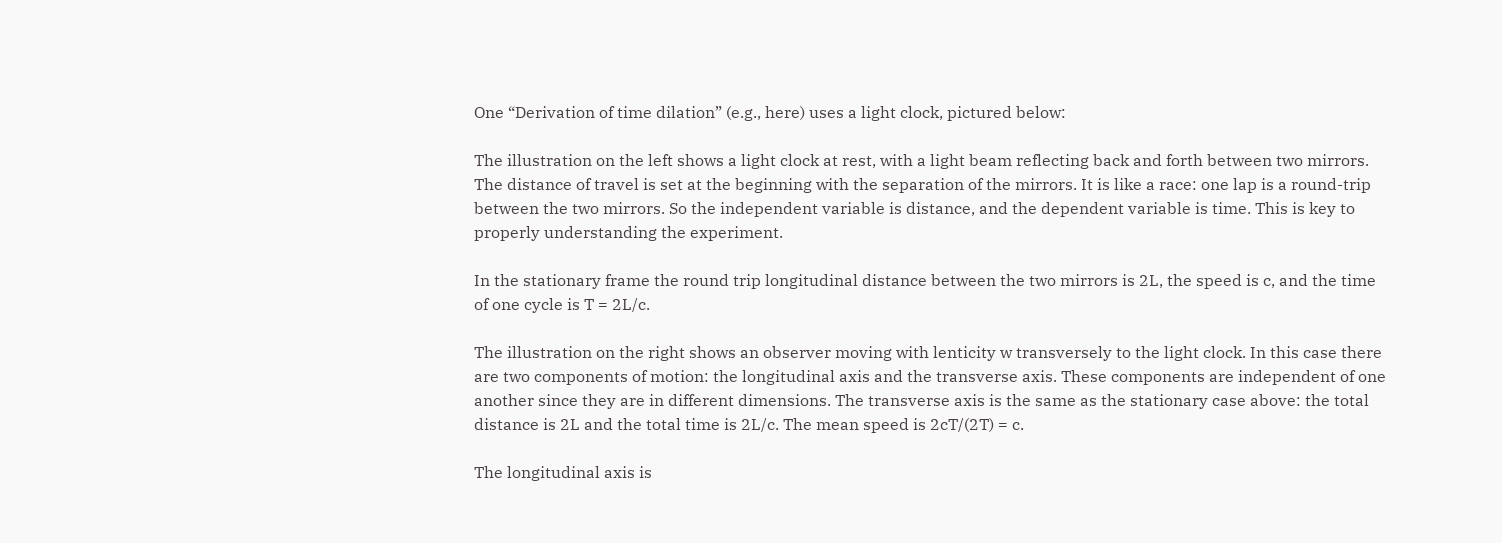One “Derivation of time dilation” (e.g., here) uses a light clock, pictured below:

The illustration on the left shows a light clock at rest, with a light beam reflecting back and forth between two mirrors. The distance of travel is set at the beginning with the separation of the mirrors. It is like a race: one lap is a round-trip between the two mirrors. So the independent variable is distance, and the dependent variable is time. This is key to properly understanding the experiment.

In the stationary frame the round trip longitudinal distance between the two mirrors is 2L, the speed is c, and the time of one cycle is T = 2L/c.

The illustration on the right shows an observer moving with lenticity w transversely to the light clock. In this case there are two components of motion: the longitudinal axis and the transverse axis. These components are independent of one another since they are in different dimensions. The transverse axis is the same as the stationary case above: the total distance is 2L and the total time is 2L/c. The mean speed is 2cT/(2T) = c.

The longitudinal axis is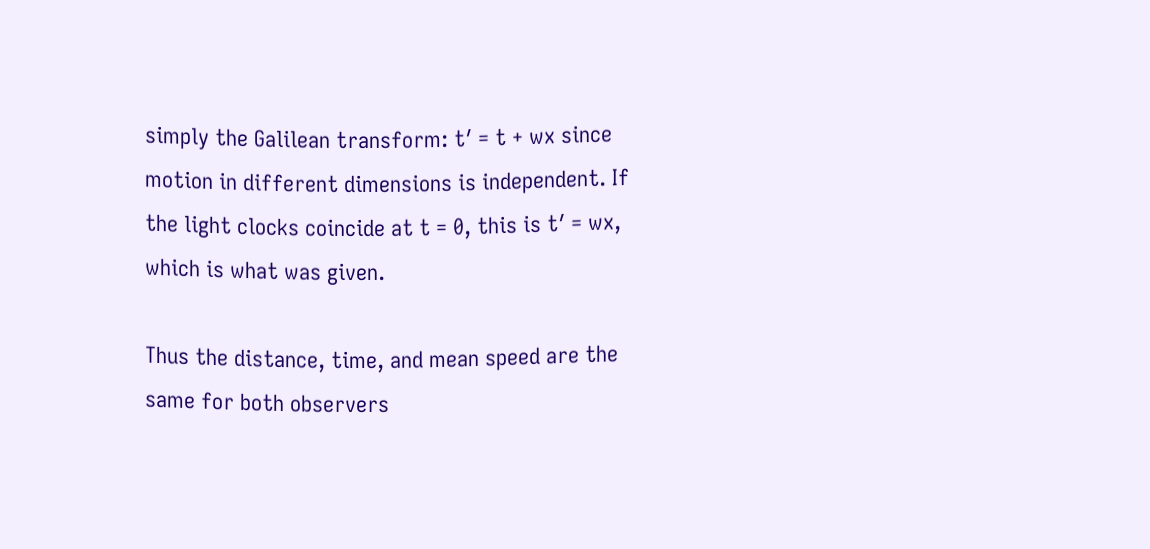simply the Galilean transform: t′ = t + wx since motion in different dimensions is independent. If the light clocks coincide at t = 0, this is t′ = wx, which is what was given.

Thus the distance, time, and mean speed are the same for both observers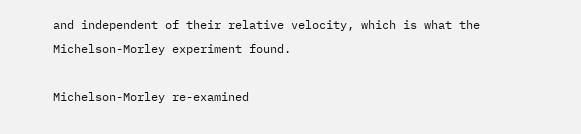and independent of their relative velocity, which is what the Michelson-Morley experiment found.

Michelson-Morley re-examined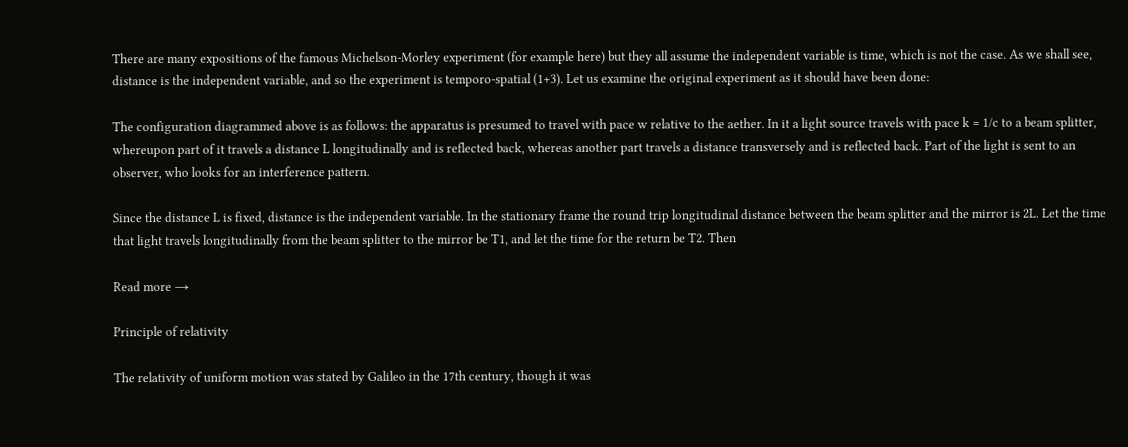There are many expositions of the famous Michelson-Morley experiment (for example here) but they all assume the independent variable is time, which is not the case. As we shall see, distance is the independent variable, and so the experiment is temporo-spatial (1+3). Let us examine the original experiment as it should have been done:

The configuration diagrammed above is as follows: the apparatus is presumed to travel with pace w relative to the aether. In it a light source travels with pace k = 1/c to a beam splitter, whereupon part of it travels a distance L longitudinally and is reflected back, whereas another part travels a distance transversely and is reflected back. Part of the light is sent to an observer, who looks for an interference pattern.

Since the distance L is fixed, distance is the independent variable. In the stationary frame the round trip longitudinal distance between the beam splitter and the mirror is 2L. Let the time that light travels longitudinally from the beam splitter to the mirror be T1, and let the time for the return be T2. Then

Read more →

Principle of relativity

The relativity of uniform motion was stated by Galileo in the 17th century, though it was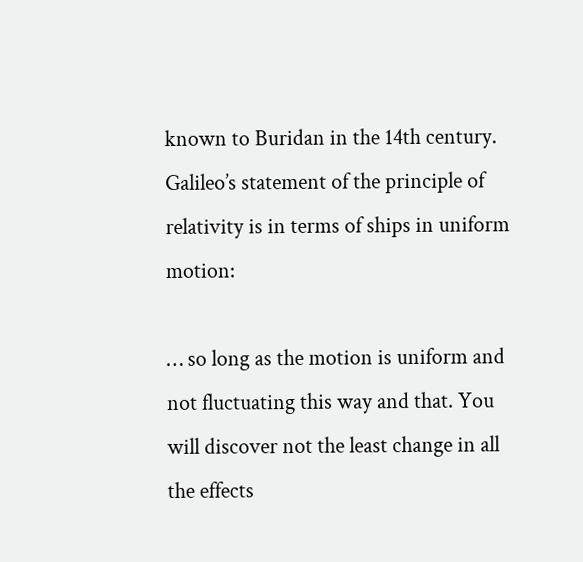known to Buridan in the 14th century. Galileo’s statement of the principle of relativity is in terms of ships in uniform motion:

… so long as the motion is uniform and not fluctuating this way and that. You will discover not the least change in all the effects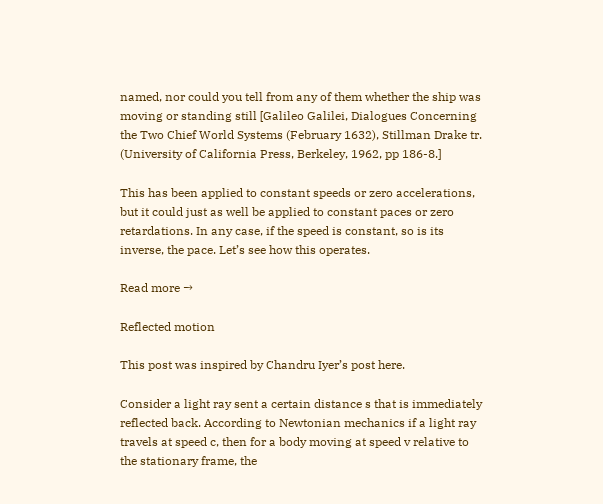named, nor could you tell from any of them whether the ship was moving or standing still [Galileo Galilei, Dialogues Concerning the Two Chief World Systems (February 1632), Stillman Drake tr. (University of California Press, Berkeley, 1962, pp 186-8.]

This has been applied to constant speeds or zero accelerations, but it could just as well be applied to constant paces or zero retardations. In any case, if the speed is constant, so is its inverse, the pace. Let’s see how this operates.

Read more →

Reflected motion

This post was inspired by Chandru Iyer’s post here.

Consider a light ray sent a certain distance s that is immediately reflected back. According to Newtonian mechanics if a light ray travels at speed c, then for a body moving at speed v relative to the stationary frame, the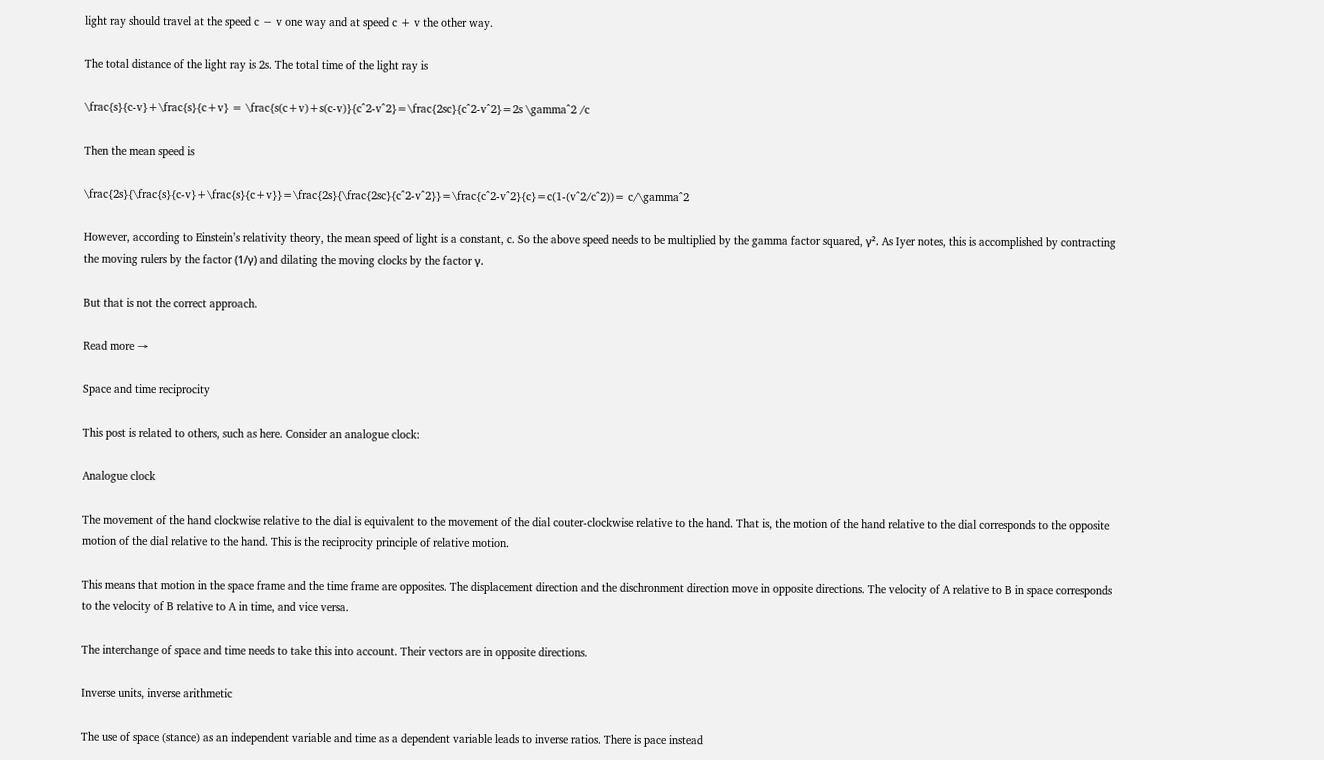light ray should travel at the speed c − v one way and at speed c + v the other way.

The total distance of the light ray is 2s. The total time of the light ray is

\frac{s}{c-v}+\frac{s}{c+v} = \frac{s(c+v)+s(c-v)}{c^2-v^2}=\frac{2sc}{c^2-v^2}=2s \gamma^2 /c

Then the mean speed is

\frac{2s}{\frac{s}{c-v}+\frac{s}{c+v}}=\frac{2s}{\frac{2sc}{c^2-v^2}}=\frac{c^2-v^2}{c}=c(1-(v^2/c^2))= c/\gamma^2

However, according to Einstein’s relativity theory, the mean speed of light is a constant, c. So the above speed needs to be multiplied by the gamma factor squared, γ². As Iyer notes, this is accomplished by contracting the moving rulers by the factor (1/γ) and dilating the moving clocks by the factor γ.

But that is not the correct approach.

Read more →

Space and time reciprocity

This post is related to others, such as here. Consider an analogue clock:

Analogue clock

The movement of the hand clockwise relative to the dial is equivalent to the movement of the dial couter-clockwise relative to the hand. That is, the motion of the hand relative to the dial corresponds to the opposite motion of the dial relative to the hand. This is the reciprocity principle of relative motion.

This means that motion in the space frame and the time frame are opposites. The displacement direction and the dischronment direction move in opposite directions. The velocity of A relative to B in space corresponds to the velocity of B relative to A in time, and vice versa.

The interchange of space and time needs to take this into account. Their vectors are in opposite directions.

Inverse units, inverse arithmetic

The use of space (stance) as an independent variable and time as a dependent variable leads to inverse ratios. There is pace instead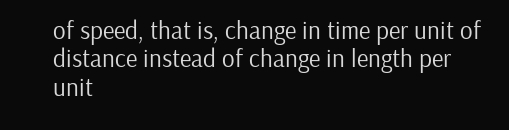of speed, that is, change in time per unit of distance instead of change in length per unit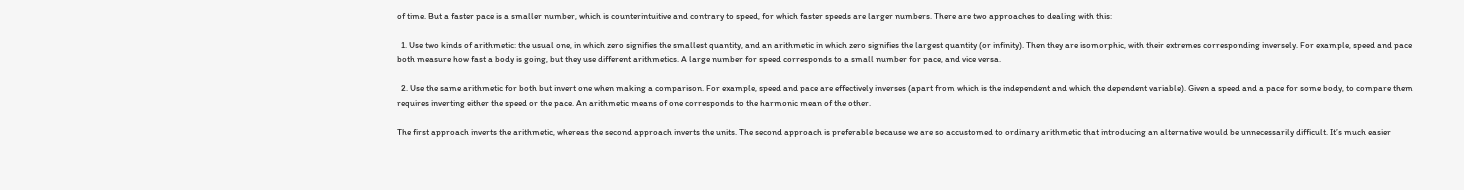of time. But a faster pace is a smaller number, which is counterintuitive and contrary to speed, for which faster speeds are larger numbers. There are two approaches to dealing with this:

  1. Use two kinds of arithmetic: the usual one, in which zero signifies the smallest quantity, and an arithmetic in which zero signifies the largest quantity (or infinity). Then they are isomorphic, with their extremes corresponding inversely. For example, speed and pace both measure how fast a body is going, but they use different arithmetics. A large number for speed corresponds to a small number for pace, and vice versa.

  2. Use the same arithmetic for both but invert one when making a comparison. For example, speed and pace are effectively inverses (apart from which is the independent and which the dependent variable). Given a speed and a pace for some body, to compare them requires inverting either the speed or the pace. An arithmetic means of one corresponds to the harmonic mean of the other.

The first approach inverts the arithmetic, whereas the second approach inverts the units. The second approach is preferable because we are so accustomed to ordinary arithmetic that introducing an alternative would be unnecessarily difficult. It’s much easier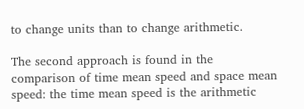to change units than to change arithmetic.

The second approach is found in the comparison of time mean speed and space mean speed: the time mean speed is the arithmetic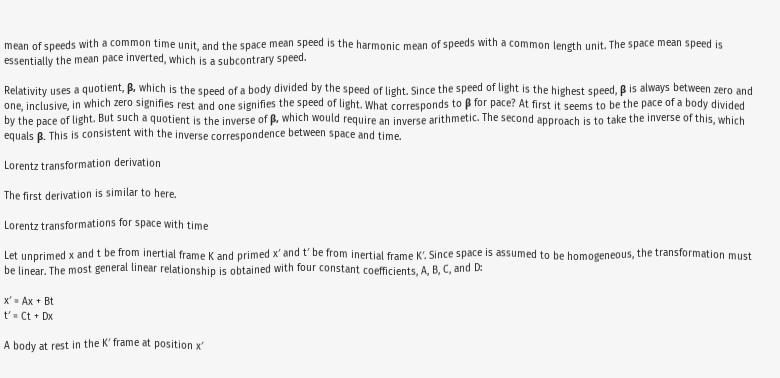mean of speeds with a common time unit, and the space mean speed is the harmonic mean of speeds with a common length unit. The space mean speed is essentially the mean pace inverted, which is a subcontrary speed.

Relativity uses a quotient, β, which is the speed of a body divided by the speed of light. Since the speed of light is the highest speed, β is always between zero and one, inclusive, in which zero signifies rest and one signifies the speed of light. What corresponds to β for pace? At first it seems to be the pace of a body divided by the pace of light. But such a quotient is the inverse of β, which would require an inverse arithmetic. The second approach is to take the inverse of this, which equals β. This is consistent with the inverse correspondence between space and time.

Lorentz transformation derivation

The first derivation is similar to here.

Lorentz transformations for space with time

Let unprimed x and t be from inertial frame K and primed x′ and t′ be from inertial frame K′. Since space is assumed to be homogeneous, the transformation must be linear. The most general linear relationship is obtained with four constant coefficients, A, B, C, and D:

x′ = Ax + Bt
t′ = Ct + Dx

A body at rest in the K′ frame at position x′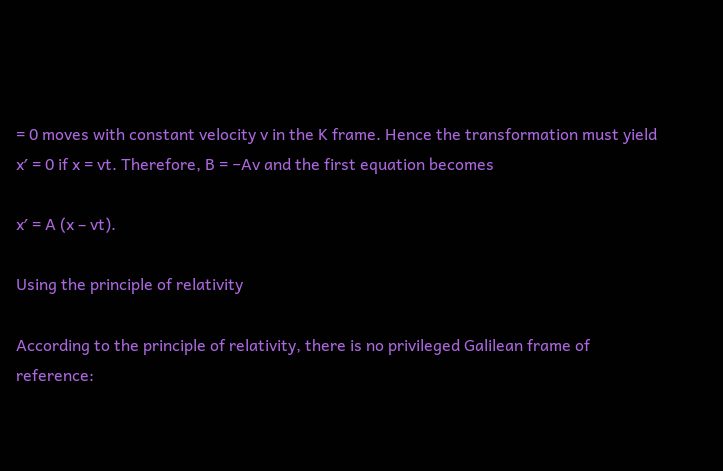= 0 moves with constant velocity v in the K frame. Hence the transformation must yield x′ = 0 if x = vt. Therefore, B = −Av and the first equation becomes

x′ = A (x – vt).

Using the principle of relativity

According to the principle of relativity, there is no privileged Galilean frame of reference: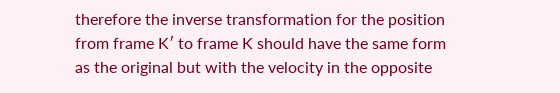therefore the inverse transformation for the position from frame K′ to frame K should have the same form as the original but with the velocity in the opposite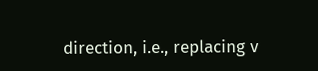direction, i.e., replacing v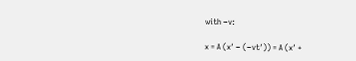with −v:

x = A (x′ − (−vt′)) = A (x′ +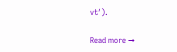vt′).

Read more →